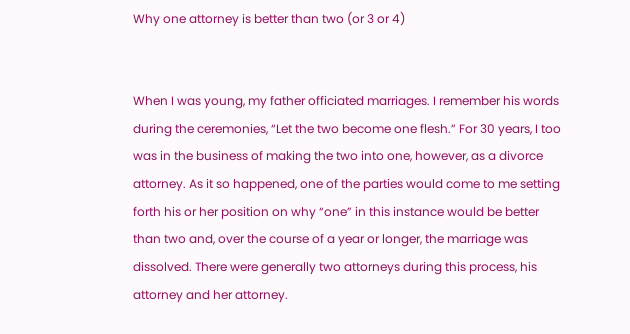Why one attorney is better than two (or 3 or 4)


When I was young, my father officiated marriages. I remember his words during the ceremonies, “Let the two become one flesh.” For 30 years, I too was in the business of making the two into one, however, as a divorce attorney. As it so happened, one of the parties would come to me setting forth his or her position on why “one” in this instance would be better than two and, over the course of a year or longer, the marriage was dissolved. There were generally two attorneys during this process, his attorney and her attorney.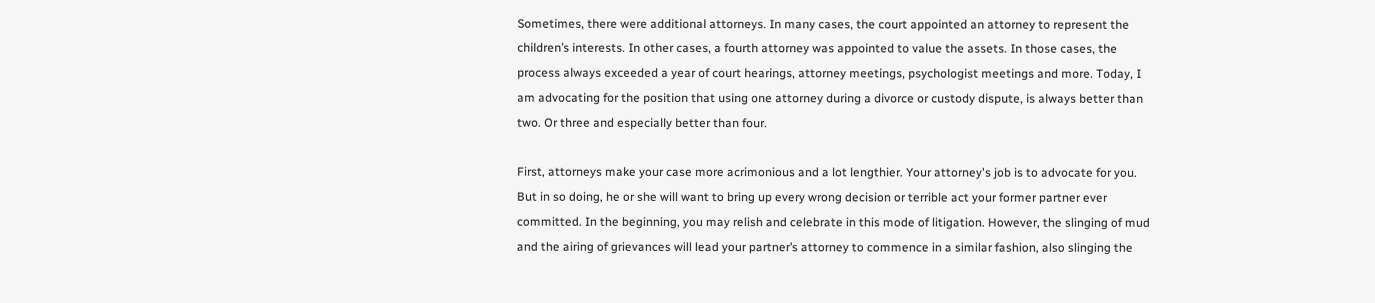Sometimes, there were additional attorneys. In many cases, the court appointed an attorney to represent the children’s interests. In other cases, a fourth attorney was appointed to value the assets. In those cases, the process always exceeded a year of court hearings, attorney meetings, psychologist meetings and more. Today, I am advocating for the position that using one attorney during a divorce or custody dispute, is always better than two. Or three and especially better than four.

First, attorneys make your case more acrimonious and a lot lengthier. Your attorney's job is to advocate for you. But in so doing, he or she will want to bring up every wrong decision or terrible act your former partner ever committed. In the beginning, you may relish and celebrate in this mode of litigation. However, the slinging of mud and the airing of grievances will lead your partner’s attorney to commence in a similar fashion, also slinging the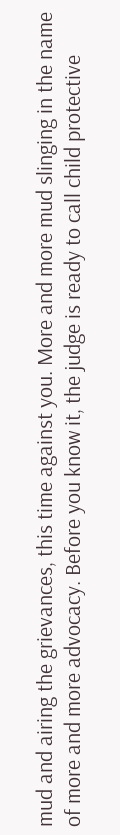mud and airing the grievances, this time against you. More and more mud slinging in the name of more and more advocacy. Before you know it, the judge is ready to call child protective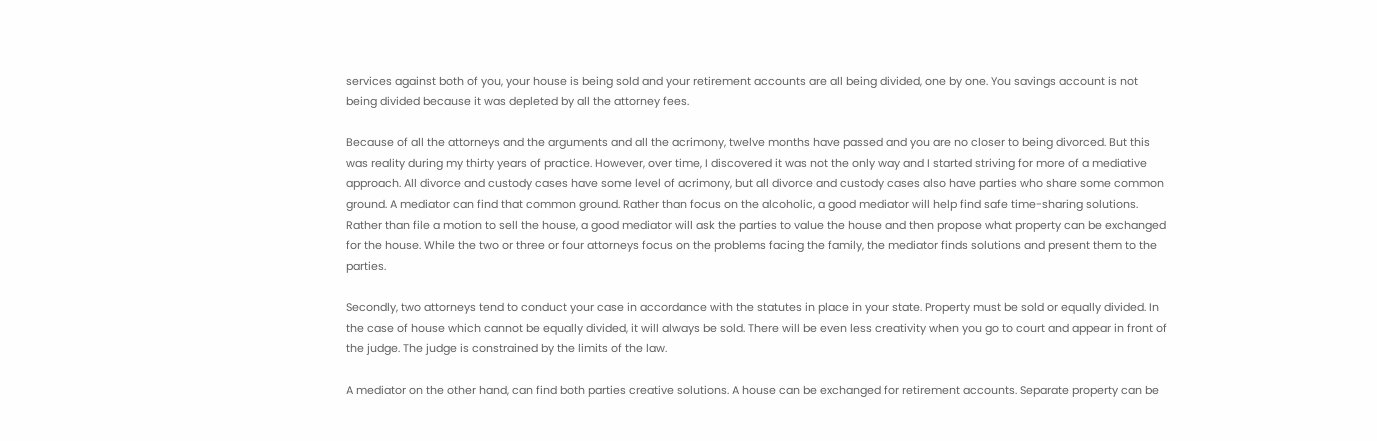services against both of you, your house is being sold and your retirement accounts are all being divided, one by one. You savings account is not being divided because it was depleted by all the attorney fees.

Because of all the attorneys and the arguments and all the acrimony, twelve months have passed and you are no closer to being divorced. But this was reality during my thirty years of practice. However, over time, I discovered it was not the only way and I started striving for more of a mediative approach. All divorce and custody cases have some level of acrimony, but all divorce and custody cases also have parties who share some common ground. A mediator can find that common ground. Rather than focus on the alcoholic, a good mediator will help find safe time-sharing solutions. Rather than file a motion to sell the house, a good mediator will ask the parties to value the house and then propose what property can be exchanged for the house. While the two or three or four attorneys focus on the problems facing the family, the mediator finds solutions and present them to the parties.

Secondly, two attorneys tend to conduct your case in accordance with the statutes in place in your state. Property must be sold or equally divided. In the case of house which cannot be equally divided, it will always be sold. There will be even less creativity when you go to court and appear in front of the judge. The judge is constrained by the limits of the law.

A mediator on the other hand, can find both parties creative solutions. A house can be exchanged for retirement accounts. Separate property can be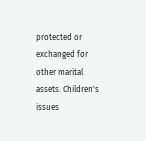protected or exchanged for other marital assets. Children's issues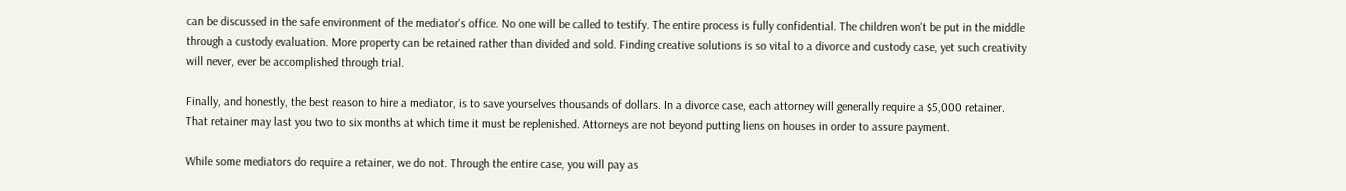can be discussed in the safe environment of the mediator's office. No one will be called to testify. The entire process is fully confidential. The children won't be put in the middle through a custody evaluation. More property can be retained rather than divided and sold. Finding creative solutions is so vital to a divorce and custody case, yet such creativity will never, ever be accomplished through trial.

Finally, and honestly, the best reason to hire a mediator, is to save yourselves thousands of dollars. In a divorce case, each attorney will generally require a $5,000 retainer. That retainer may last you two to six months at which time it must be replenished. Attorneys are not beyond putting liens on houses in order to assure payment.

While some mediators do require a retainer, we do not. Through the entire case, you will pay as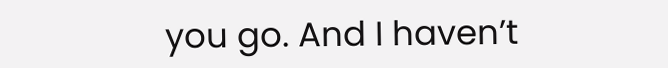you go. And I haven’t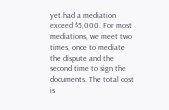yet had a mediation exceed $5,000. For most mediations, we meet two times, once to mediate the dispute and the second time to sign the documents. The total cost is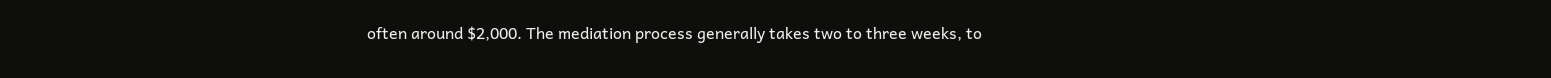often around $2,000. The mediation process generally takes two to three weeks, to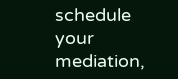schedule your mediation,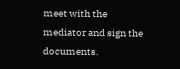meet with the mediator and sign the documents.